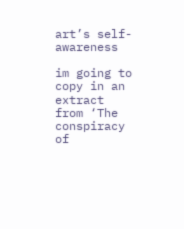art’s self- awareness

im going to copy in an extract from ‘The conspiracy of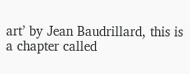art’ by Jean Baudrillard, this is a chapter called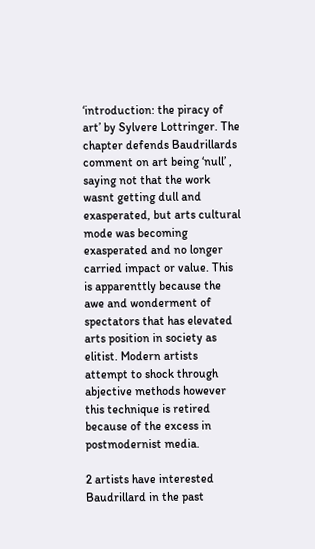‘introduction: the piracy of art’ by Sylvere Lottringer. The chapter defends Baudrillards comment on art being ‘null’ , saying not that the work wasnt getting dull and exasperated, but arts cultural mode was becoming exasperated and no longer carried impact or value. This is apparenttly because the awe and wonderment of spectators that has elevated arts position in society as elitist. Modern artists attempt to shock through abjective methods however this technique is retired because of the excess in postmodernist media.

2 artists have interested Baudrillard in the past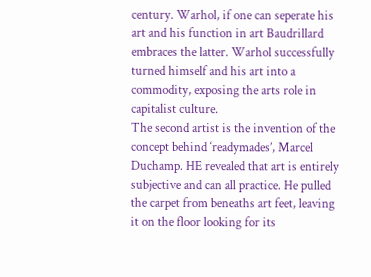century. Warhol, if one can seperate his art and his function in art Baudrillard embraces the latter. Warhol successfully turned himself and his art into a commodity, exposing the arts role in capitalist culture.
The second artist is the invention of the concept behind ‘readymades’, Marcel Duchamp. HE revealed that art is entirely subjective and can all practice. He pulled the carpet from beneaths art feet, leaving it on the floor looking for its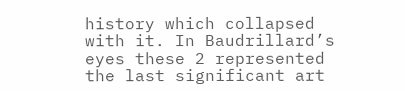history which collapsed with it. In Baudrillard’s eyes these 2 represented the last significant art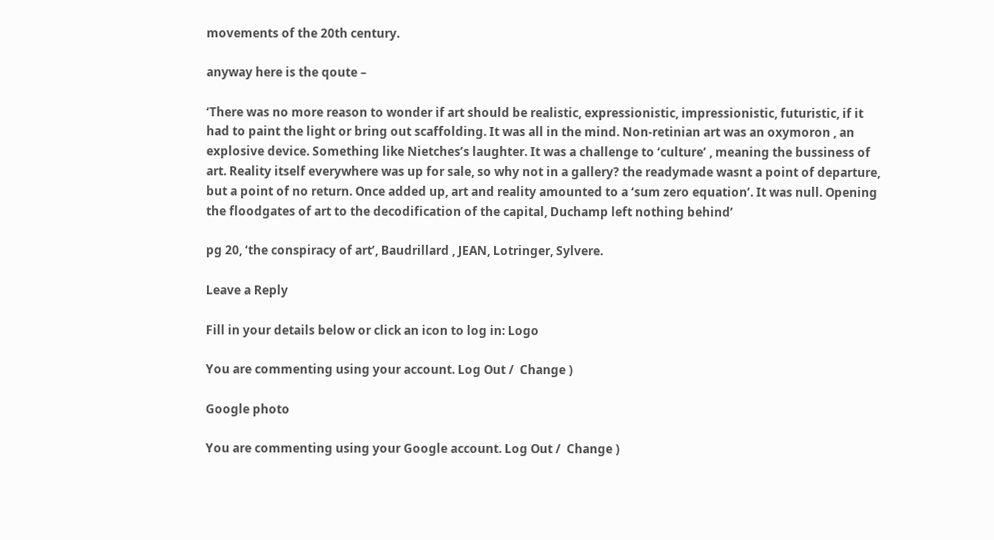movements of the 20th century.

anyway here is the qoute –

‘There was no more reason to wonder if art should be realistic, expressionistic, impressionistic, futuristic, if it had to paint the light or bring out scaffolding. It was all in the mind. Non-retinian art was an oxymoron , an explosive device. Something like Nietches’s laughter. It was a challenge to ‘culture’ , meaning the bussiness of art. Reality itself everywhere was up for sale, so why not in a gallery? the readymade wasnt a point of departure, but a point of no return. Once added up, art and reality amounted to a ‘sum zero equation’. It was null. Opening the floodgates of art to the decodification of the capital, Duchamp left nothing behind’

pg 20, ‘the conspiracy of art’, Baudrillard , JEAN, Lotringer, Sylvere.

Leave a Reply

Fill in your details below or click an icon to log in: Logo

You are commenting using your account. Log Out /  Change )

Google photo

You are commenting using your Google account. Log Out /  Change )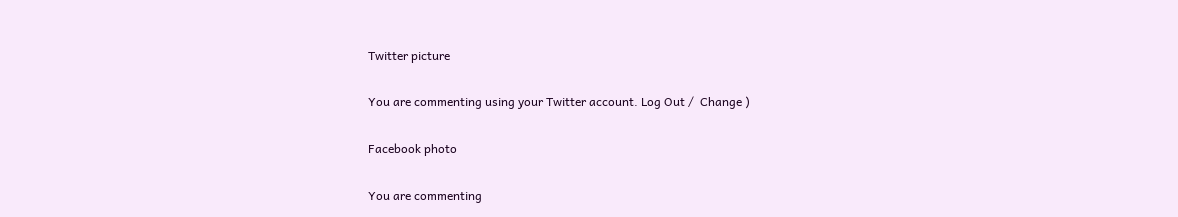Twitter picture

You are commenting using your Twitter account. Log Out /  Change )

Facebook photo

You are commenting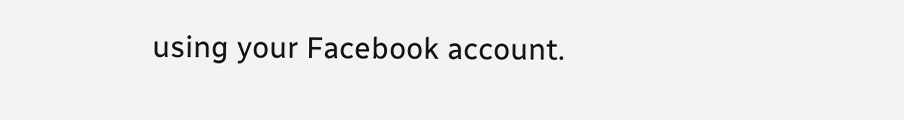using your Facebook account.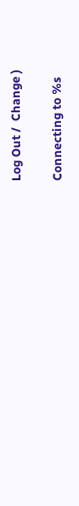Log Out /  Change )

Connecting to %s